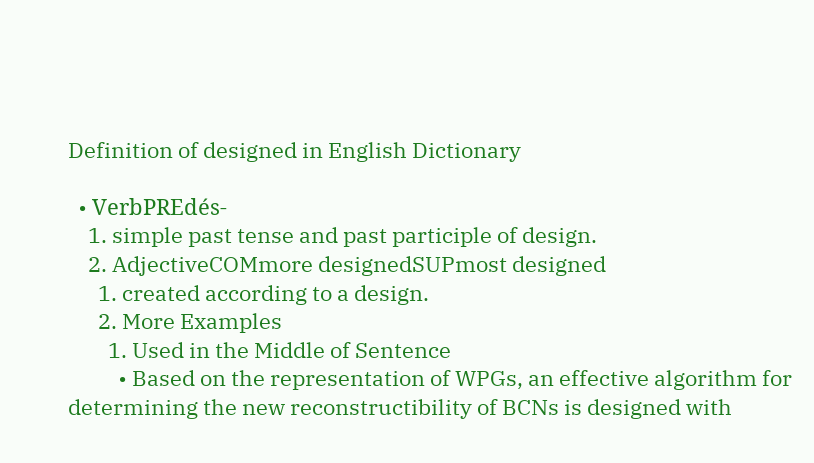Definition of designed in English Dictionary

  • VerbPREdés-
    1. simple past tense and past participle of design.
    2. AdjectiveCOMmore designedSUPmost designed
      1. created according to a design.
      2. More Examples
        1. Used in the Middle of Sentence
          • Based on the representation of WPGs, an effective algorithm for determining the new reconstructibility of BCNs is designed with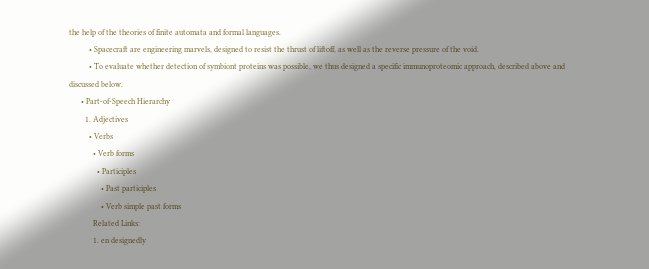the help of the theories of finite automata and formal languages.
          • Spacecraft are engineering marvels, designed to resist the thrust of liftoff, as well as the reverse pressure of the void.
          • To evaluate whether detection of symbiont proteins was possible, we thus designed a specific immunoproteomic approach, described above and discussed below.
      • Part-of-Speech Hierarchy
        1. Adjectives
          • Verbs
            • Verb forms
              • Participles
                • Past participles
                • Verb simple past forms
            Related Links:
            1. en designedly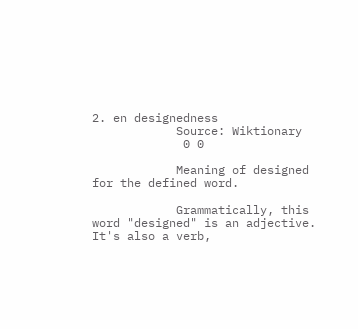2. en designedness
            Source: Wiktionary
             0 0

            Meaning of designed for the defined word.

            Grammatically, this word "designed" is an adjective. It's also a verb,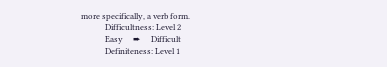more specifically, a verb form.
            Difficultness: Level 2
            Easy     ➨     Difficult
            Definiteness: Level 1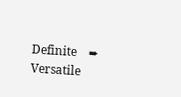Definite    ➨     Versatile